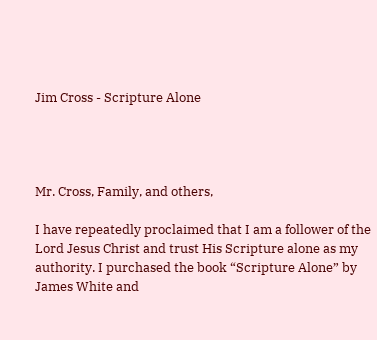Jim Cross - Scripture Alone




Mr. Cross, Family, and others,

I have repeatedly proclaimed that I am a follower of the Lord Jesus Christ and trust His Scripture alone as my authority. I purchased the book “Scripture Alone” by James White and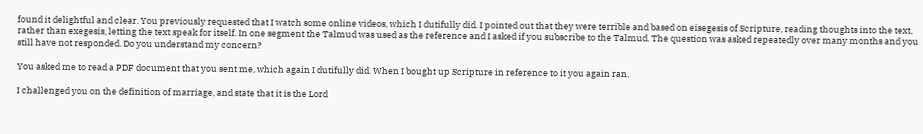found it delightful and clear. You previously requested that I watch some online videos, which I dutifully did. I pointed out that they were terrible and based on eisegesis of Scripture, reading thoughts into the text, rather than exegesis, letting the text speak for itself. In one segment the Talmud was used as the reference and I asked if you subscribe to the Talmud. The question was asked repeatedly over many months and you still have not responded. Do you understand my concern?

You asked me to read a PDF document that you sent me, which again I dutifully did. When I bought up Scripture in reference to it you again ran.

I challenged you on the definition of marriage, and state that it is the Lord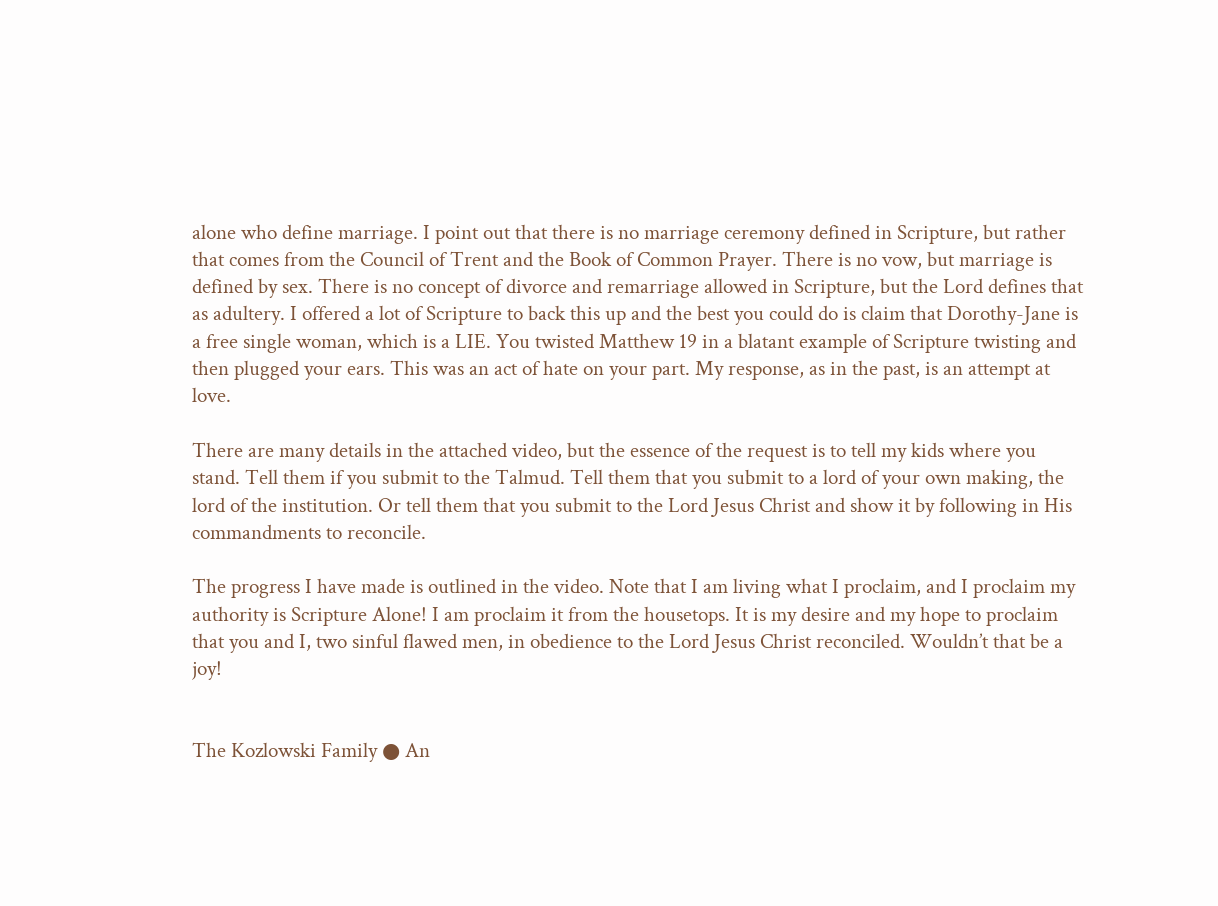alone who define marriage. I point out that there is no marriage ceremony defined in Scripture, but rather that comes from the Council of Trent and the Book of Common Prayer. There is no vow, but marriage is defined by sex. There is no concept of divorce and remarriage allowed in Scripture, but the Lord defines that as adultery. I offered a lot of Scripture to back this up and the best you could do is claim that Dorothy-Jane is a free single woman, which is a LIE. You twisted Matthew 19 in a blatant example of Scripture twisting and then plugged your ears. This was an act of hate on your part. My response, as in the past, is an attempt at love.

There are many details in the attached video, but the essence of the request is to tell my kids where you stand. Tell them if you submit to the Talmud. Tell them that you submit to a lord of your own making, the lord of the institution. Or tell them that you submit to the Lord Jesus Christ and show it by following in His commandments to reconcile.

The progress I have made is outlined in the video. Note that I am living what I proclaim, and I proclaim my authority is Scripture Alone! I am proclaim it from the housetops. It is my desire and my hope to proclaim that you and I, two sinful flawed men, in obedience to the Lord Jesus Christ reconciled. Wouldn’t that be a joy!


The Kozlowski Family ● An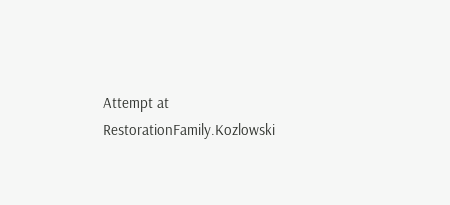Attempt at RestorationFamily.Kozlowski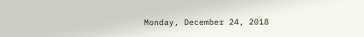Monday, December 24, 2018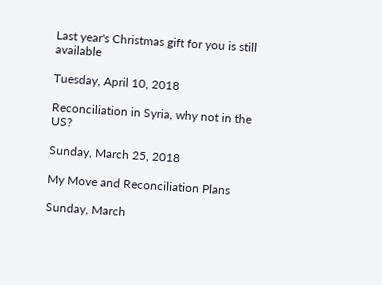Last year's Christmas gift for you is still available

Tuesday, April 10, 2018

Reconciliation in Syria, why not in the US?

Sunday, March 25, 2018

My Move and Reconciliation Plans

Sunday, March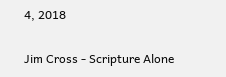4, 2018

Jim Cross - Scripture Alone